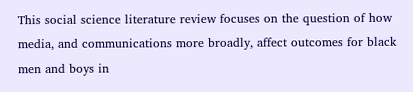This social science literature review focuses on the question of how media, and communications more broadly, affect outcomes for black men and boys in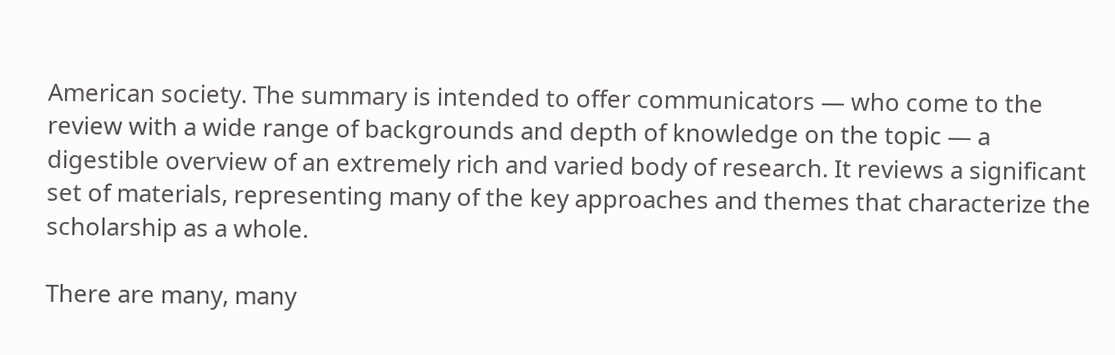American society. The summary is intended to offer communicators — who come to the review with a wide range of backgrounds and depth of knowledge on the topic — a digestible overview of an extremely rich and varied body of research. It reviews a significant set of materials, representing many of the key approaches and themes that characterize the scholarship as a whole.

There are many, many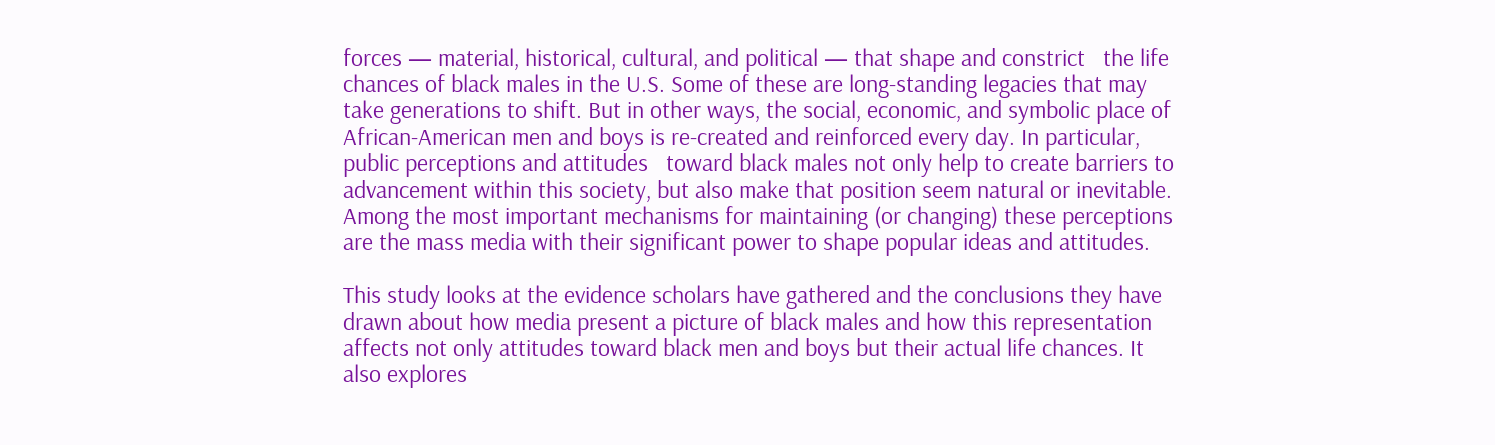forces — material, historical, cultural, and political — that shape and constrict   the life chances of black males in the U.S. Some of these are long-standing legacies that may take generations to shift. But in other ways, the social, economic, and symbolic place of African-American men and boys is re-created and reinforced every day. In particular, public perceptions and attitudes   toward black males not only help to create barriers to advancement within this society, but also make that position seem natural or inevitable. Among the most important mechanisms for maintaining (or changing) these perceptions are the mass media with their significant power to shape popular ideas and attitudes.

This study looks at the evidence scholars have gathered and the conclusions they have drawn about how media present a picture of black males and how this representation affects not only attitudes toward black men and boys but their actual life chances. It also explores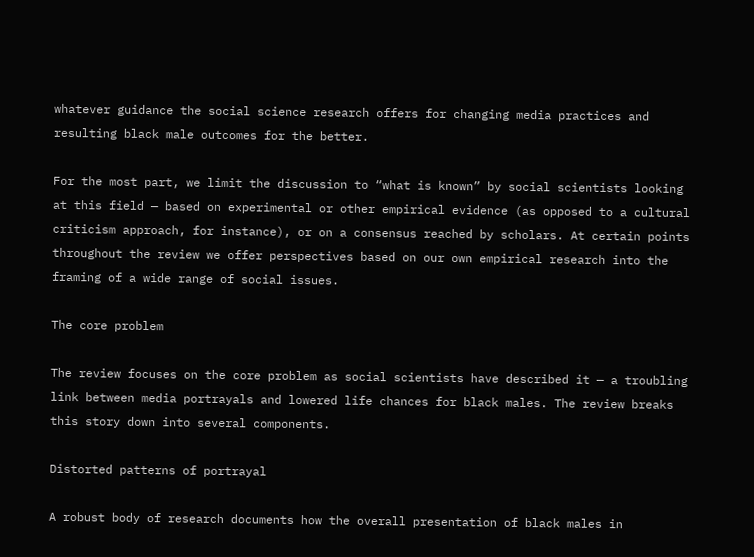whatever guidance the social science research offers for changing media practices and resulting black male outcomes for the better.

For the most part, we limit the discussion to “what is known” by social scientists looking at this field — based on experimental or other empirical evidence (as opposed to a cultural criticism approach, for instance), or on a consensus reached by scholars. At certain points throughout the review we offer perspectives based on our own empirical research into the framing of a wide range of social issues.

The core problem

The review focuses on the core problem as social scientists have described it — a troubling link between media portrayals and lowered life chances for black males. The review breaks this story down into several components.

Distorted patterns of portrayal

A robust body of research documents how the overall presentation of black males in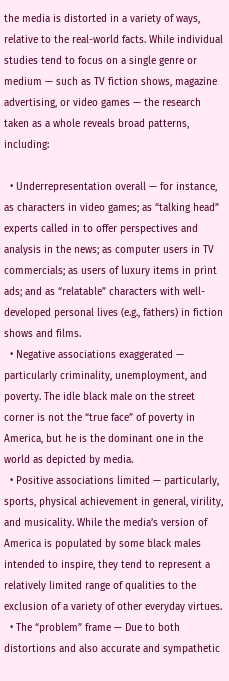the media is distorted in a variety of ways, relative to the real-world facts. While individual studies tend to focus on a single genre or medium — such as TV fiction shows, magazine advertising, or video games — the research taken as a whole reveals broad patterns, including:

  • Underrepresentation overall — for instance, as characters in video games; as “talking head” experts called in to offer perspectives and analysis in the news; as computer users in TV commercials; as users of luxury items in print ads; and as “relatable” characters with well- developed personal lives (e.g., fathers) in fiction shows and films.
  • Negative associations exaggerated — particularly criminality, unemployment, and poverty. The idle black male on the street corner is not the “true face” of poverty in America, but he is the dominant one in the world as depicted by media.
  • Positive associations limited — particularly, sports, physical achievement in general, virility, and musicality. While the media’s version of America is populated by some black males intended to inspire, they tend to represent a relatively limited range of qualities to the exclusion of a variety of other everyday virtues.
  • The “problem” frame — Due to both distortions and also accurate and sympathetic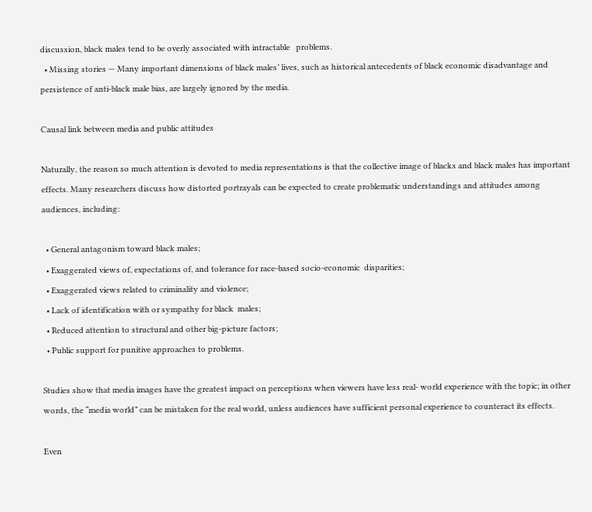discussion, black males tend to be overly associated with intractable   problems.
  • Missing stories — Many important dimensions of black males’ lives, such as historical antecedents of black economic disadvantage and persistence of anti-black male bias, are largely ignored by the media.

Causal link between media and public attitudes

Naturally, the reason so much attention is devoted to media representations is that the collective image of blacks and black males has important effects. Many researchers discuss how distorted portrayals can be expected to create problematic understandings and attitudes among audiences, including:

  • General antagonism toward black males;
  • Exaggerated views of, expectations of, and tolerance for race-based socio-economic  disparities;
  • Exaggerated views related to criminality and violence;
  • Lack of identification with or sympathy for black  males;
  • Reduced attention to structural and other big-picture factors;
  • Public support for punitive approaches to problems.

Studies show that media images have the greatest impact on perceptions when viewers have less real- world experience with the topic; in other words, the “media world” can be mistaken for the real world, unless audiences have sufficient personal experience to counteract its effects.

Even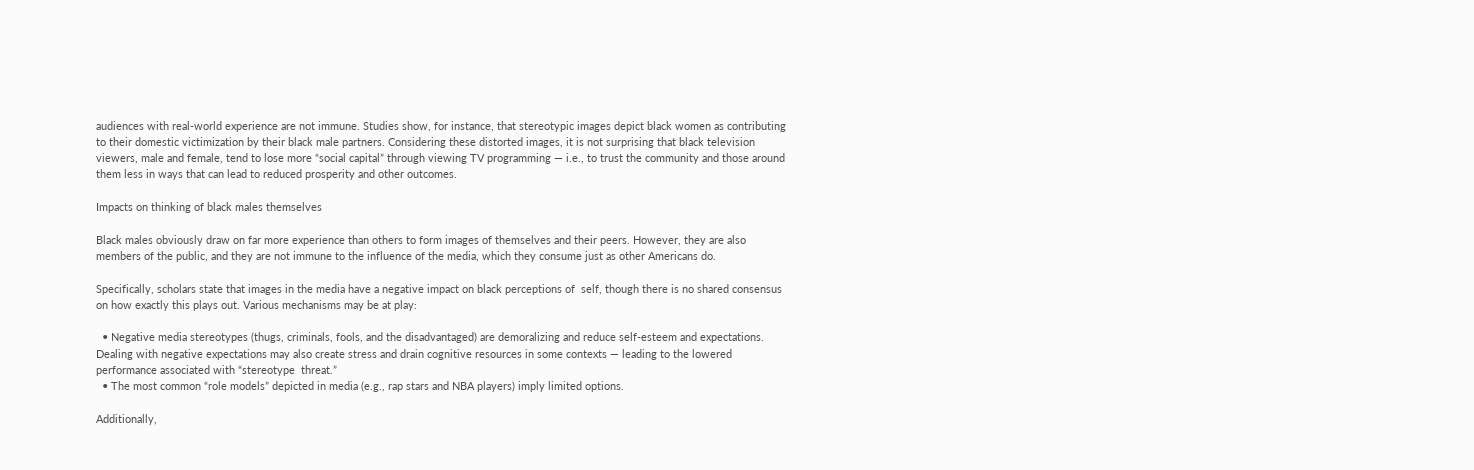audiences with real-world experience are not immune. Studies show, for instance, that stereotypic images depict black women as contributing to their domestic victimization by their black male partners. Considering these distorted images, it is not surprising that black television viewers, male and female, tend to lose more “social capital” through viewing TV programming — i.e., to trust the community and those around them less in ways that can lead to reduced prosperity and other outcomes.

Impacts on thinking of black males themselves

Black males obviously draw on far more experience than others to form images of themselves and their peers. However, they are also members of the public, and they are not immune to the influence of the media, which they consume just as other Americans do.

Specifically, scholars state that images in the media have a negative impact on black perceptions of  self, though there is no shared consensus on how exactly this plays out. Various mechanisms may be at play:

  • Negative media stereotypes (thugs, criminals, fools, and the disadvantaged) are demoralizing and reduce self-esteem and expectations. Dealing with negative expectations may also create stress and drain cognitive resources in some contexts — leading to the lowered performance associated with “stereotype  threat.”
  • The most common “role models” depicted in media (e.g., rap stars and NBA players) imply limited options.

Additionally,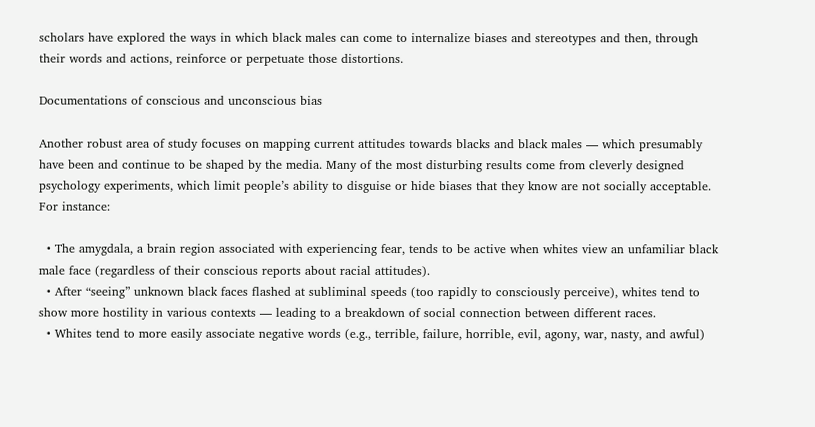scholars have explored the ways in which black males can come to internalize biases and stereotypes and then, through their words and actions, reinforce or perpetuate those distortions.

Documentations of conscious and unconscious bias

Another robust area of study focuses on mapping current attitudes towards blacks and black males — which presumably have been and continue to be shaped by the media. Many of the most disturbing results come from cleverly designed psychology experiments, which limit people’s ability to disguise or hide biases that they know are not socially acceptable. For instance:

  • The amygdala, a brain region associated with experiencing fear, tends to be active when whites view an unfamiliar black male face (regardless of their conscious reports about racial attitudes).
  • After “seeing” unknown black faces flashed at subliminal speeds (too rapidly to consciously perceive), whites tend to show more hostility in various contexts — leading to a breakdown of social connection between different races.
  • Whites tend to more easily associate negative words (e.g., terrible, failure, horrible, evil, agony, war, nasty, and awful)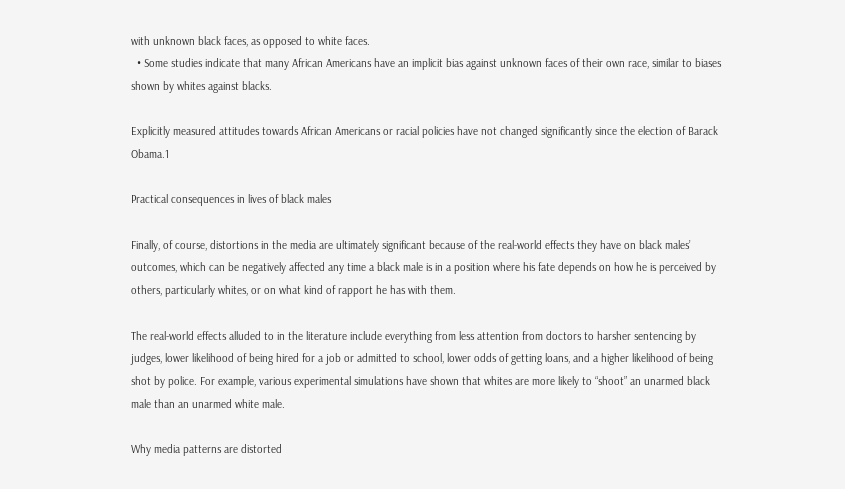with unknown black faces, as opposed to white faces.
  • Some studies indicate that many African Americans have an implicit bias against unknown faces of their own race, similar to biases shown by whites against blacks.

Explicitly measured attitudes towards African Americans or racial policies have not changed significantly since the election of Barack Obama.1

Practical consequences in lives of black males

Finally, of course, distortions in the media are ultimately significant because of the real-world effects they have on black males’ outcomes, which can be negatively affected any time a black male is in a position where his fate depends on how he is perceived by others, particularly whites, or on what kind of rapport he has with them.

The real-world effects alluded to in the literature include everything from less attention from doctors to harsher sentencing by judges, lower likelihood of being hired for a job or admitted to school, lower odds of getting loans, and a higher likelihood of being shot by police. For example, various experimental simulations have shown that whites are more likely to “shoot” an unarmed black male than an unarmed white male.

Why media patterns are distorted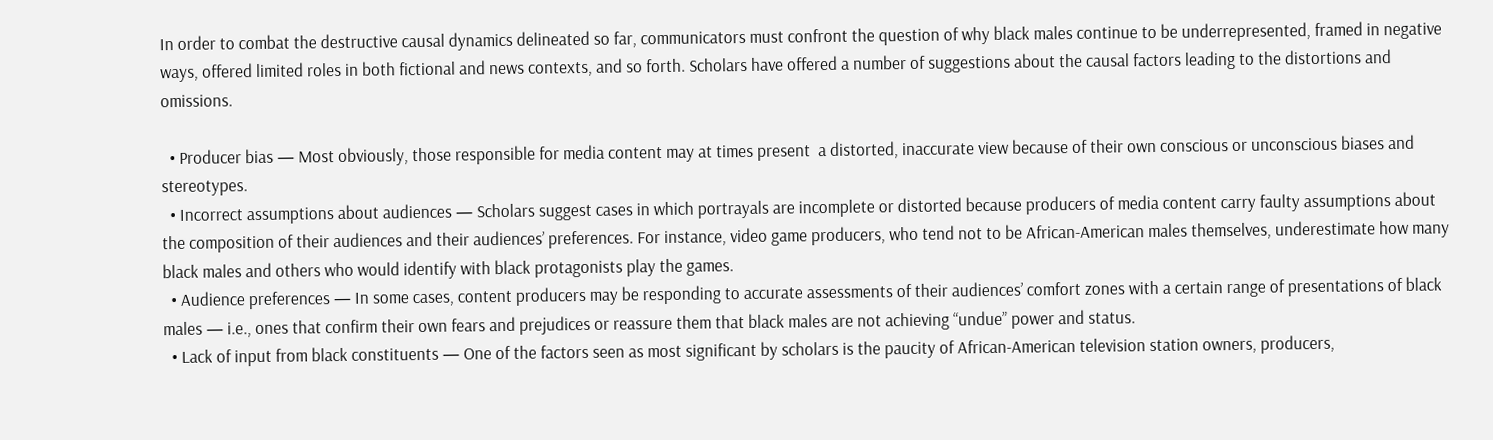In order to combat the destructive causal dynamics delineated so far, communicators must confront the question of why black males continue to be underrepresented, framed in negative ways, offered limited roles in both fictional and news contexts, and so forth. Scholars have offered a number of suggestions about the causal factors leading to the distortions and omissions.

  • Producer bias — Most obviously, those responsible for media content may at times present  a distorted, inaccurate view because of their own conscious or unconscious biases and stereotypes.
  • Incorrect assumptions about audiences — Scholars suggest cases in which portrayals are incomplete or distorted because producers of media content carry faulty assumptions about   the composition of their audiences and their audiences’ preferences. For instance, video game producers, who tend not to be African-American males themselves, underestimate how many black males and others who would identify with black protagonists play the games.
  • Audience preferences — In some cases, content producers may be responding to accurate assessments of their audiences’ comfort zones with a certain range of presentations of black males — i.e., ones that confirm their own fears and prejudices or reassure them that black males are not achieving “undue” power and status.
  • Lack of input from black constituents — One of the factors seen as most significant by scholars is the paucity of African-American television station owners, producers,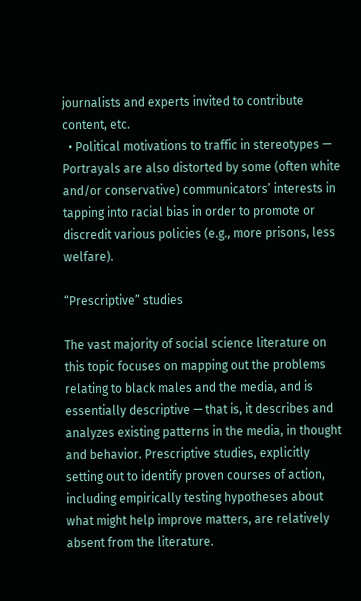journalists and experts invited to contribute content, etc.
  • Political motivations to traffic in stereotypes — Portrayals are also distorted by some (often white and/or conservative) communicators’ interests in tapping into racial bias in order to promote or discredit various policies (e.g., more prisons, less welfare).

“Prescriptive” studies

The vast majority of social science literature on this topic focuses on mapping out the problems    relating to black males and the media, and is essentially descriptive — that is, it describes and analyzes existing patterns in the media, in thought and behavior. Prescriptive studies, explicitly setting out to identify proven courses of action, including empirically testing hypotheses about what might help improve matters, are relatively absent from the literature.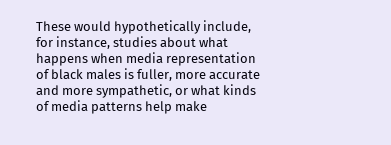These would hypothetically include, for instance, studies about what happens when media representation of black males is fuller, more accurate and more sympathetic, or what kinds of media patterns help make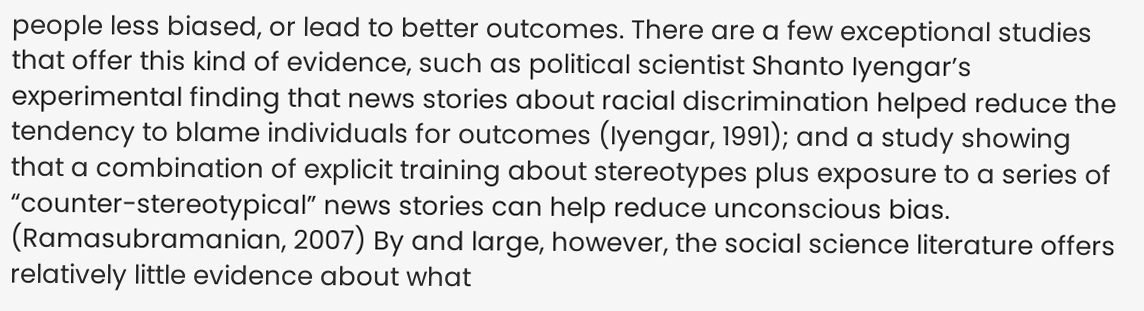people less biased, or lead to better outcomes. There are a few exceptional studies that offer this kind of evidence, such as political scientist Shanto Iyengar’s experimental finding that news stories about racial discrimination helped reduce the tendency to blame individuals for outcomes (Iyengar, 1991); and a study showing that a combination of explicit training about stereotypes plus exposure to a series of “counter-stereotypical” news stories can help reduce unconscious bias. (Ramasubramanian, 2007) By and large, however, the social science literature offers relatively little evidence about what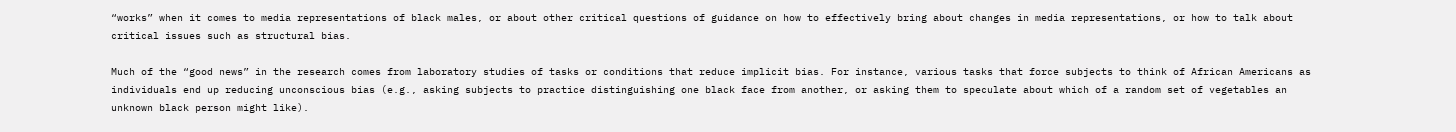“works” when it comes to media representations of black males, or about other critical questions of guidance on how to effectively bring about changes in media representations, or how to talk about critical issues such as structural bias.

Much of the “good news” in the research comes from laboratory studies of tasks or conditions that reduce implicit bias. For instance, various tasks that force subjects to think of African Americans as individuals end up reducing unconscious bias (e.g., asking subjects to practice distinguishing one black face from another, or asking them to speculate about which of a random set of vegetables an unknown black person might like).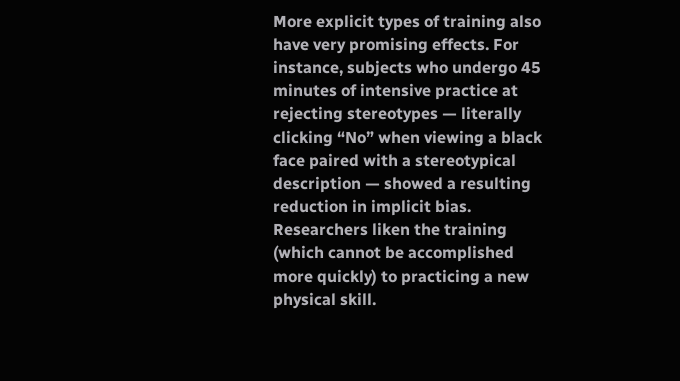More explicit types of training also have very promising effects. For instance, subjects who undergo 45 minutes of intensive practice at rejecting stereotypes — literally clicking “No” when viewing a black face paired with a stereotypical description — showed a resulting reduction in implicit bias. Researchers liken the training (which cannot be accomplished more quickly) to practicing a new physical skill.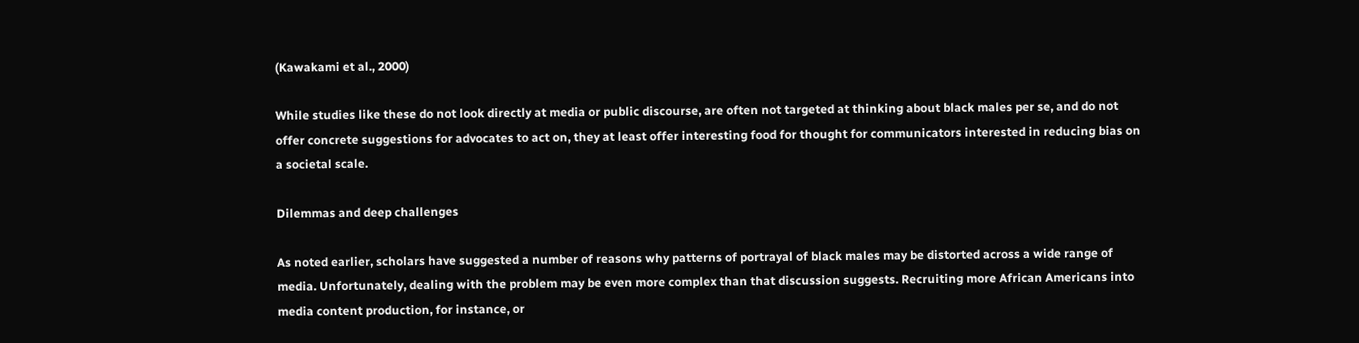(Kawakami et al., 2000)

While studies like these do not look directly at media or public discourse, are often not targeted at thinking about black males per se, and do not offer concrete suggestions for advocates to act on, they at least offer interesting food for thought for communicators interested in reducing bias on a societal scale.

Dilemmas and deep challenges

As noted earlier, scholars have suggested a number of reasons why patterns of portrayal of black males may be distorted across a wide range of media. Unfortunately, dealing with the problem may be even more complex than that discussion suggests. Recruiting more African Americans into media content production, for instance, or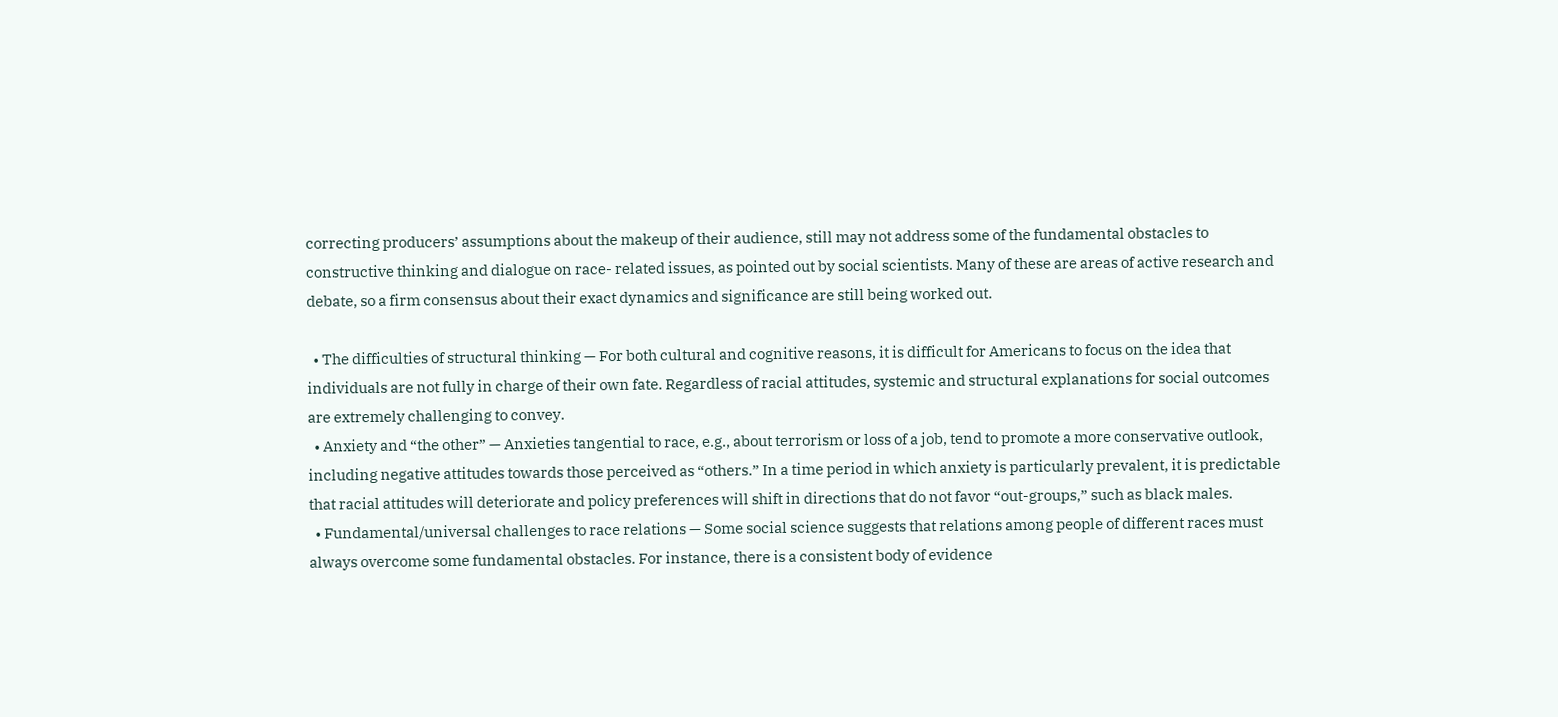correcting producers’ assumptions about the makeup of their audience, still may not address some of the fundamental obstacles to constructive thinking and dialogue on race- related issues, as pointed out by social scientists. Many of these are areas of active research and debate, so a firm consensus about their exact dynamics and significance are still being worked out.

  • The difficulties of structural thinking — For both cultural and cognitive reasons, it is difficult for Americans to focus on the idea that individuals are not fully in charge of their own fate. Regardless of racial attitudes, systemic and structural explanations for social outcomes are extremely challenging to convey.
  • Anxiety and “the other” — Anxieties tangential to race, e.g., about terrorism or loss of a job, tend to promote a more conservative outlook, including negative attitudes towards those perceived as “others.” In a time period in which anxiety is particularly prevalent, it is predictable that racial attitudes will deteriorate and policy preferences will shift in directions that do not favor “out-groups,” such as black males.
  • Fundamental/universal challenges to race relations — Some social science suggests that relations among people of different races must always overcome some fundamental obstacles. For instance, there is a consistent body of evidence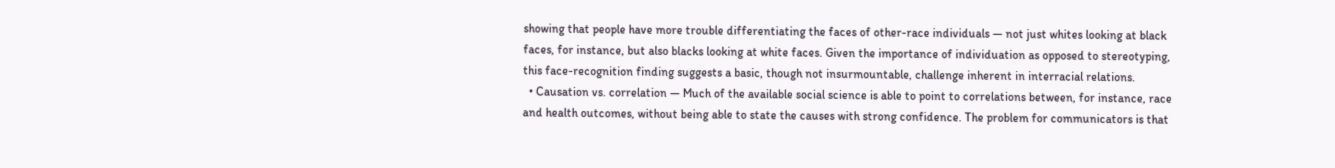showing that people have more trouble differentiating the faces of other-race individuals — not just whites looking at black faces, for instance, but also blacks looking at white faces. Given the importance of individuation as opposed to stereotyping, this face-recognition finding suggests a basic, though not insurmountable, challenge inherent in interracial relations.
  • Causation vs. correlation — Much of the available social science is able to point to correlations between, for instance, race and health outcomes, without being able to state the causes with strong confidence. The problem for communicators is that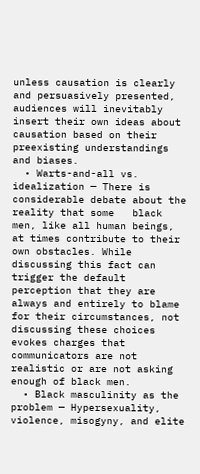unless causation is clearly and persuasively presented, audiences will inevitably insert their own ideas about causation based on their preexisting understandings and biases.
  • Warts-and-all vs. idealization — There is considerable debate about the reality that some   black men, like all human beings, at times contribute to their own obstacles. While discussing this fact can trigger the default perception that they are always and entirely to blame for their circumstances, not discussing these choices evokes charges that communicators are not realistic or are not asking enough of black men.
  • Black masculinity as the problem — Hypersexuality, violence, misogyny, and elite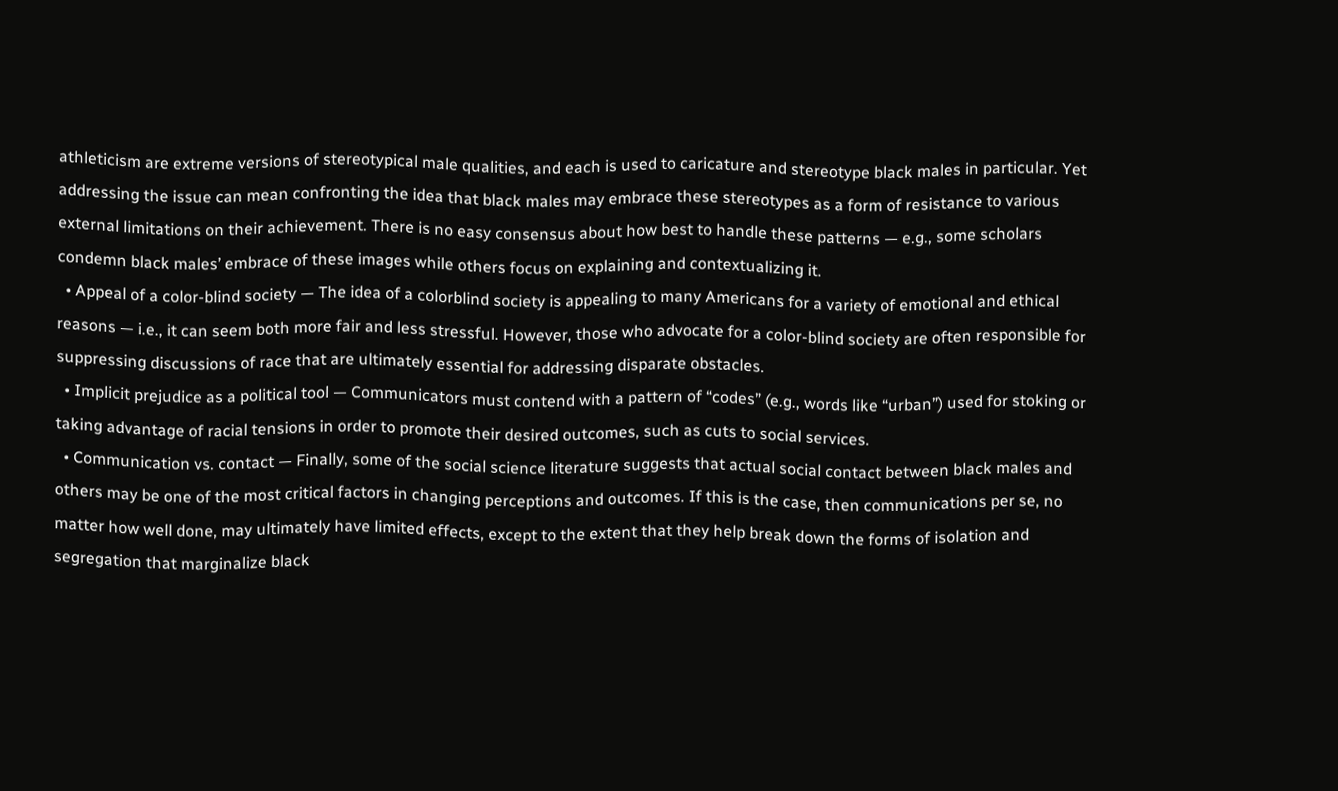athleticism are extreme versions of stereotypical male qualities, and each is used to caricature and stereotype black males in particular. Yet addressing the issue can mean confronting the idea that black males may embrace these stereotypes as a form of resistance to various external limitations on their achievement. There is no easy consensus about how best to handle these patterns — e.g., some scholars condemn black males’ embrace of these images while others focus on explaining and contextualizing it.
  • Appeal of a color-blind society — The idea of a colorblind society is appealing to many Americans for a variety of emotional and ethical reasons — i.e., it can seem both more fair and less stressful. However, those who advocate for a color-blind society are often responsible for suppressing discussions of race that are ultimately essential for addressing disparate obstacles.
  • Implicit prejudice as a political tool — Communicators must contend with a pattern of “codes” (e.g., words like “urban”) used for stoking or taking advantage of racial tensions in order to promote their desired outcomes, such as cuts to social services.
  • Communication vs. contact — Finally, some of the social science literature suggests that actual social contact between black males and others may be one of the most critical factors in changing perceptions and outcomes. If this is the case, then communications per se, no matter how well done, may ultimately have limited effects, except to the extent that they help break down the forms of isolation and segregation that marginalize black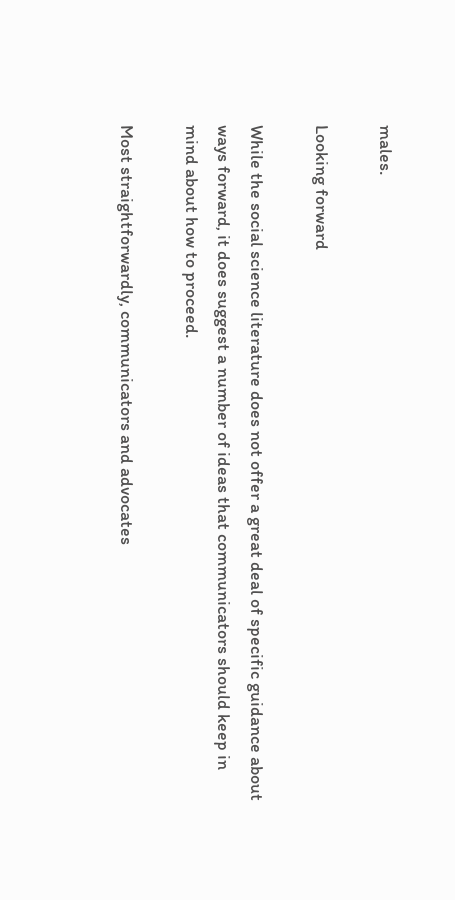males.

Looking forward

While the social science literature does not offer a great deal of specific guidance about ways forward, it does suggest a number of ideas that communicators should keep in mind about how to proceed.

Most straightforwardly, communicators and advocates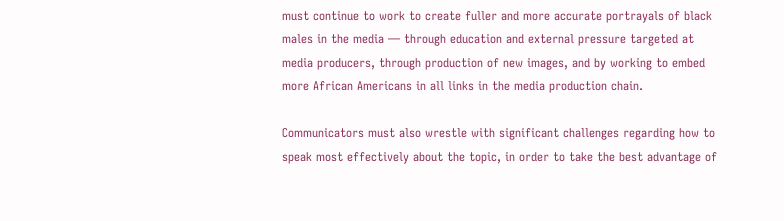must continue to work to create fuller and more accurate portrayals of black males in the media — through education and external pressure targeted at media producers, through production of new images, and by working to embed more African Americans in all links in the media production chain.

Communicators must also wrestle with significant challenges regarding how to speak most effectively about the topic, in order to take the best advantage of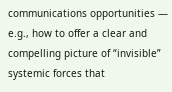communications opportunities — e.g., how to offer a clear and compelling picture of “invisible” systemic forces that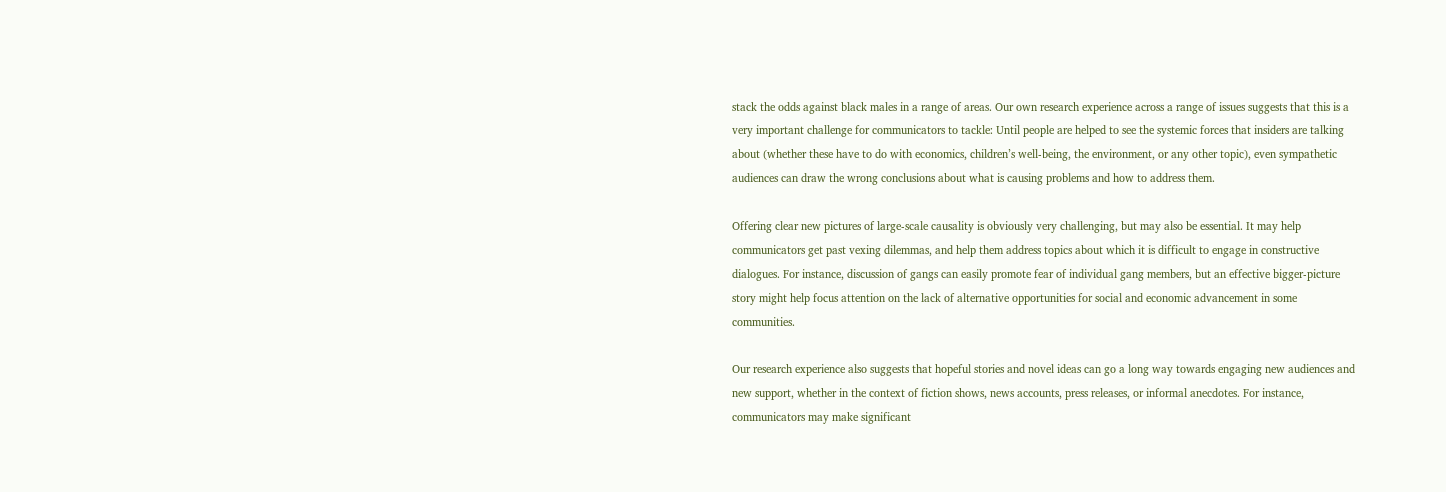stack the odds against black males in a range of areas. Our own research experience across a range of issues suggests that this is a very important challenge for communicators to tackle: Until people are helped to see the systemic forces that insiders are talking about (whether these have to do with economics, children’s well-being, the environment, or any other topic), even sympathetic audiences can draw the wrong conclusions about what is causing problems and how to address them.

Offering clear new pictures of large-scale causality is obviously very challenging, but may also be essential. It may help communicators get past vexing dilemmas, and help them address topics about which it is difficult to engage in constructive dialogues. For instance, discussion of gangs can easily promote fear of individual gang members, but an effective bigger-picture story might help focus attention on the lack of alternative opportunities for social and economic advancement in some communities.

Our research experience also suggests that hopeful stories and novel ideas can go a long way towards engaging new audiences and new support, whether in the context of fiction shows, news accounts, press releases, or informal anecdotes. For instance, communicators may make significant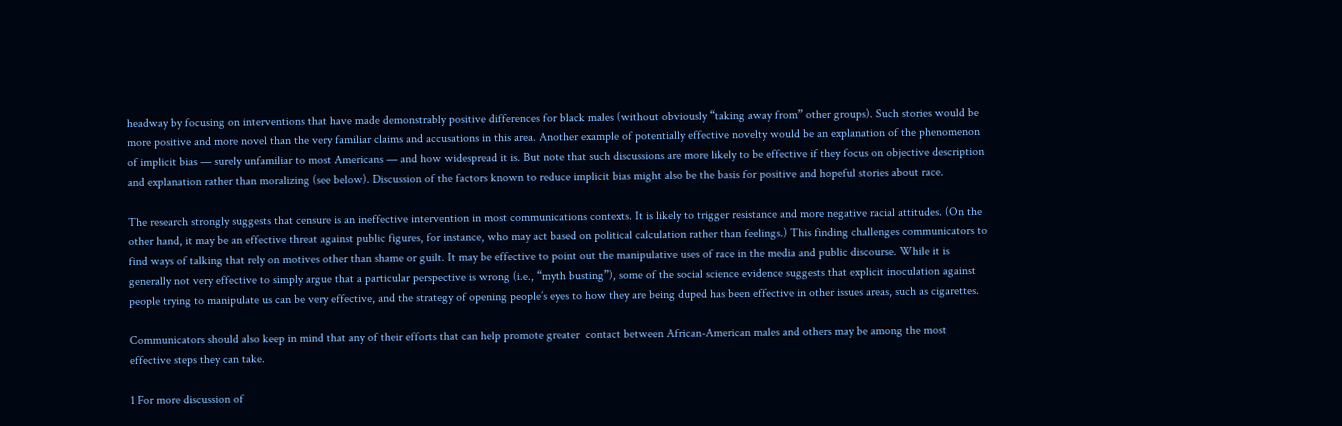headway by focusing on interventions that have made demonstrably positive differences for black males (without obviously “taking away from” other groups). Such stories would be more positive and more novel than the very familiar claims and accusations in this area. Another example of potentially effective novelty would be an explanation of the phenomenon of implicit bias — surely unfamiliar to most Americans — and how widespread it is. But note that such discussions are more likely to be effective if they focus on objective description and explanation rather than moralizing (see below). Discussion of the factors known to reduce implicit bias might also be the basis for positive and hopeful stories about race.

The research strongly suggests that censure is an ineffective intervention in most communications contexts. It is likely to trigger resistance and more negative racial attitudes. (On the other hand, it may be an effective threat against public figures, for instance, who may act based on political calculation rather than feelings.) This finding challenges communicators to find ways of talking that rely on motives other than shame or guilt. It may be effective to point out the manipulative uses of race in the media and public discourse. While it is generally not very effective to simply argue that a particular perspective is wrong (i.e., “myth busting”), some of the social science evidence suggests that explicit inoculation against people trying to manipulate us can be very effective, and the strategy of opening people’s eyes to how they are being duped has been effective in other issues areas, such as cigarettes.

Communicators should also keep in mind that any of their efforts that can help promote greater  contact between African-American males and others may be among the most effective steps they can take.

1 For more discussion of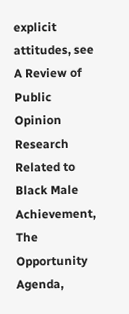explicit attitudes, see A Review of Public Opinion Research Related to Black Male Achievement, The Opportunity Agenda,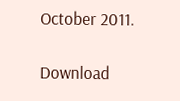October 2011.

Download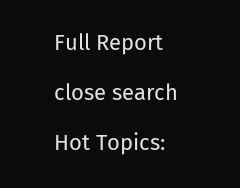Full Report

close search

Hot Topics: